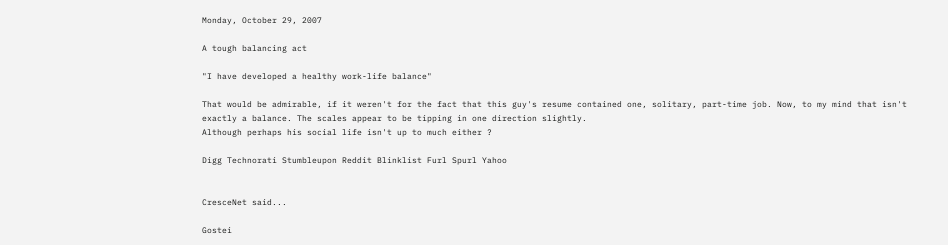Monday, October 29, 2007

A tough balancing act

"I have developed a healthy work-life balance"

That would be admirable, if it weren't for the fact that this guy's resume contained one, solitary, part-time job. Now, to my mind that isn't exactly a balance. The scales appear to be tipping in one direction slightly.
Although perhaps his social life isn't up to much either ?

Digg Technorati Stumbleupon Reddit Blinklist Furl Spurl Yahoo


CresceNet said...

Gostei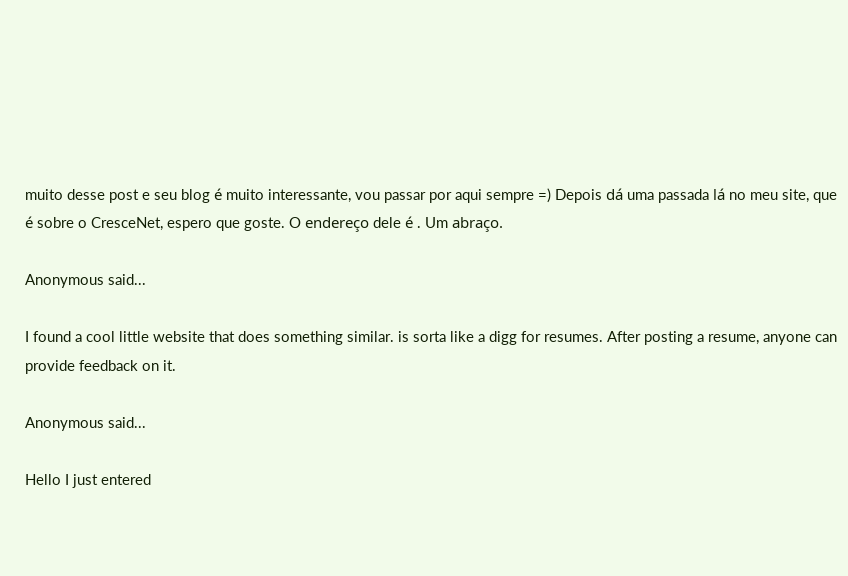muito desse post e seu blog é muito interessante, vou passar por aqui sempre =) Depois dá uma passada lá no meu site, que é sobre o CresceNet, espero que goste. O endereço dele é . Um abraço.

Anonymous said...

I found a cool little website that does something similar. is sorta like a digg for resumes. After posting a resume, anyone can provide feedback on it.

Anonymous said...

Hello I just entered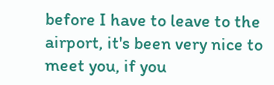before I have to leave to the airport, it's been very nice to meet you, if you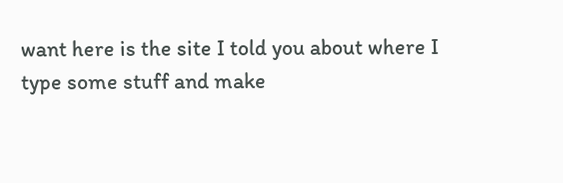want here is the site I told you about where I type some stuff and make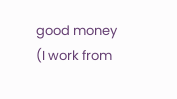good money (I work from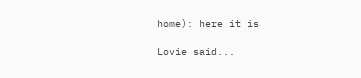home): here it is

Lovie said...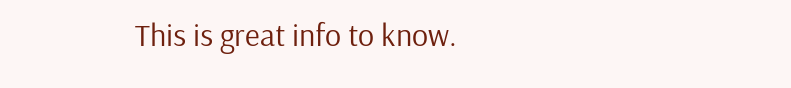This is great info to know.